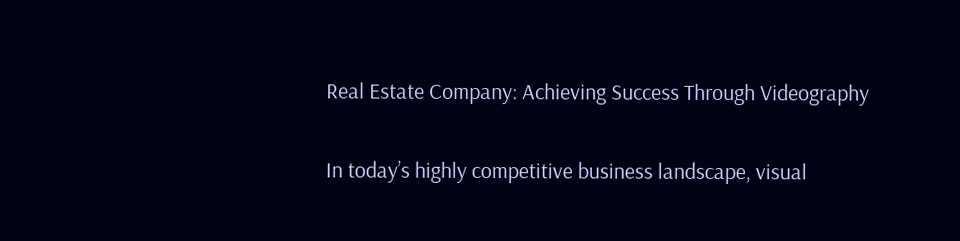Real Estate Company: Achieving Success Through Videography

In today’s highly competitive business landscape, visual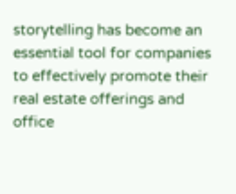storytelling has become an essential tool for companies to effectively promote their real estate offerings and office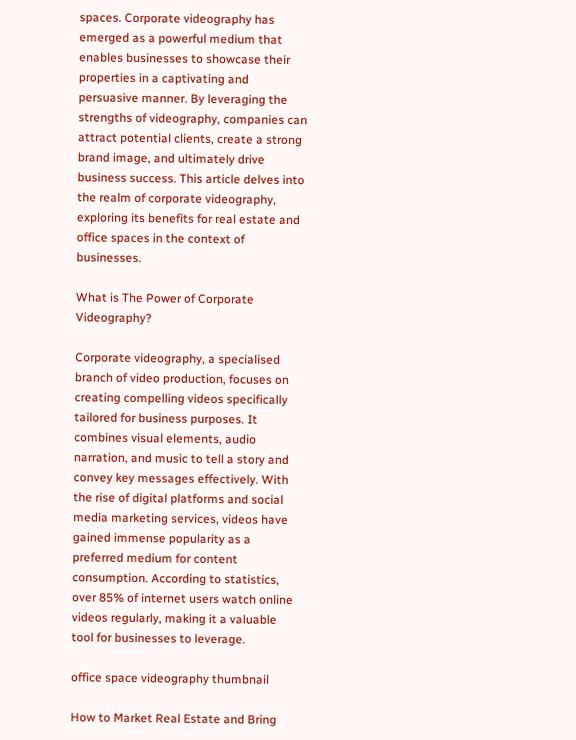spaces. Corporate videography has emerged as a powerful medium that enables businesses to showcase their properties in a captivating and persuasive manner. By leveraging the strengths of videography, companies can attract potential clients, create a strong brand image, and ultimately drive business success. This article delves into the realm of corporate videography, exploring its benefits for real estate and office spaces in the context of businesses.

What is The Power of Corporate Videography?

Corporate videography, a specialised branch of video production, focuses on creating compelling videos specifically tailored for business purposes. It combines visual elements, audio narration, and music to tell a story and convey key messages effectively. With the rise of digital platforms and social media marketing services, videos have gained immense popularity as a preferred medium for content consumption. According to statistics, over 85% of internet users watch online videos regularly, making it a valuable tool for businesses to leverage.

office space videography thumbnail

How to Market Real Estate and Bring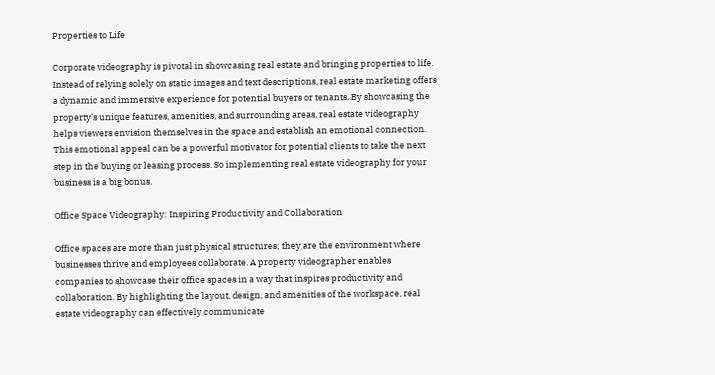Properties to Life

Corporate videography is pivotal in showcasing real estate and bringing properties to life. Instead of relying solely on static images and text descriptions, real estate marketing offers a dynamic and immersive experience for potential buyers or tenants. By showcasing the property’s unique features, amenities, and surrounding areas, real estate videography helps viewers envision themselves in the space and establish an emotional connection. This emotional appeal can be a powerful motivator for potential clients to take the next step in the buying or leasing process. So implementing real estate videography for your business is a big bonus.

Office Space Videography: Inspiring Productivity and Collaboration

Office spaces are more than just physical structures; they are the environment where businesses thrive and employees collaborate. A property videographer enables companies to showcase their office spaces in a way that inspires productivity and collaboration. By highlighting the layout, design, and amenities of the workspace, real estate videography can effectively communicate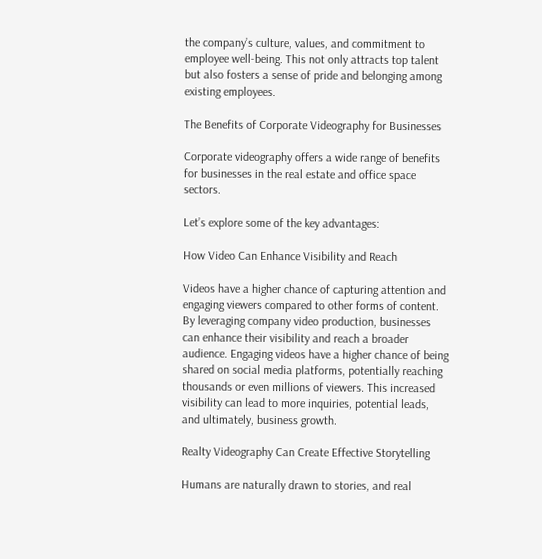the company’s culture, values, and commitment to employee well-being. This not only attracts top talent but also fosters a sense of pride and belonging among existing employees.

The Benefits of Corporate Videography for Businesses

Corporate videography offers a wide range of benefits for businesses in the real estate and office space sectors.

Let’s explore some of the key advantages:

How Video Can Enhance Visibility and Reach

Videos have a higher chance of capturing attention and engaging viewers compared to other forms of content. By leveraging company video production, businesses can enhance their visibility and reach a broader audience. Engaging videos have a higher chance of being shared on social media platforms, potentially reaching thousands or even millions of viewers. This increased visibility can lead to more inquiries, potential leads, and ultimately, business growth.

Realty Videography Can Create Effective Storytelling

Humans are naturally drawn to stories, and real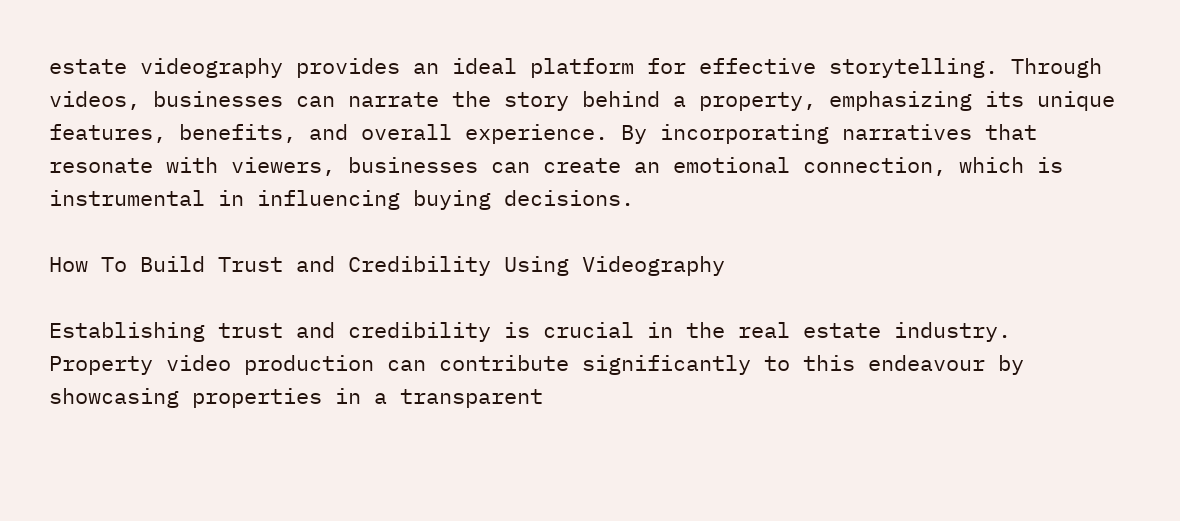estate videography provides an ideal platform for effective storytelling. Through videos, businesses can narrate the story behind a property, emphasizing its unique features, benefits, and overall experience. By incorporating narratives that resonate with viewers, businesses can create an emotional connection, which is instrumental in influencing buying decisions.

How To Build Trust and Credibility Using Videography

Establishing trust and credibility is crucial in the real estate industry. Property video production can contribute significantly to this endeavour by showcasing properties in a transparent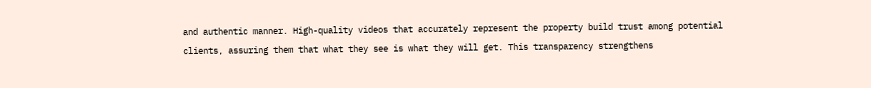and authentic manner. High-quality videos that accurately represent the property build trust among potential clients, assuring them that what they see is what they will get. This transparency strengthens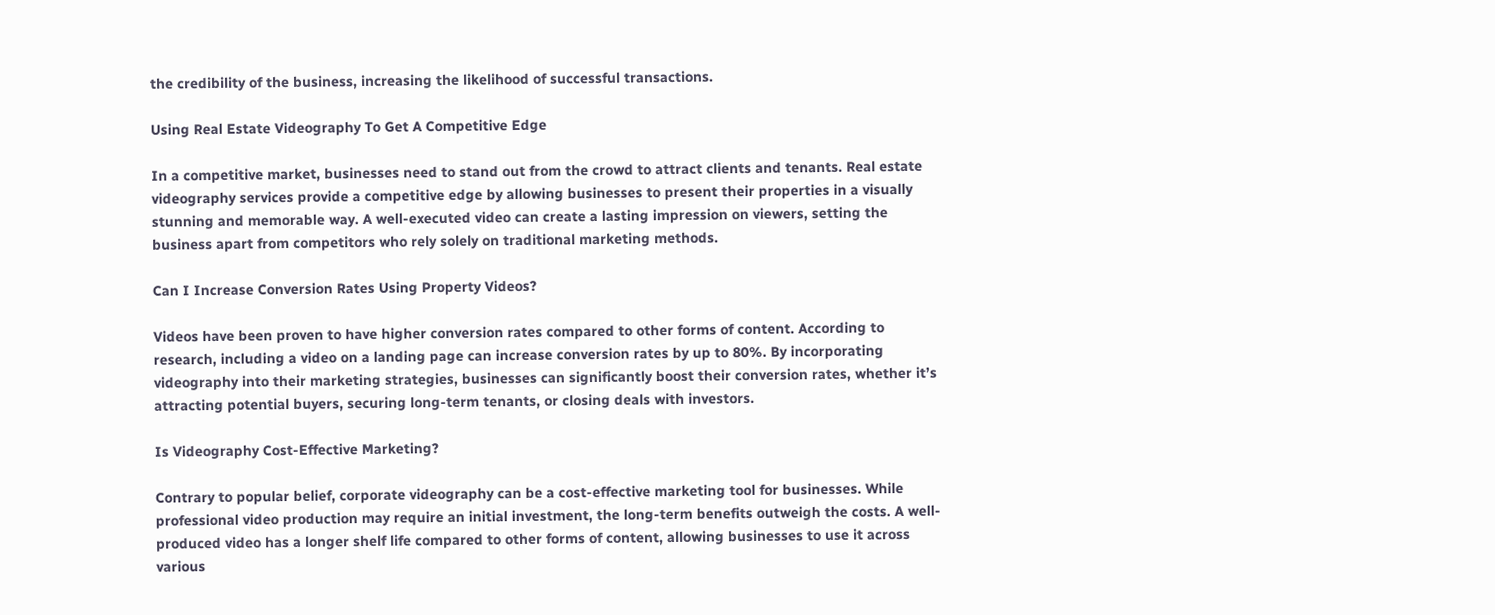the credibility of the business, increasing the likelihood of successful transactions.

Using Real Estate Videography To Get A Competitive Edge

In a competitive market, businesses need to stand out from the crowd to attract clients and tenants. Real estate videography services provide a competitive edge by allowing businesses to present their properties in a visually stunning and memorable way. A well-executed video can create a lasting impression on viewers, setting the business apart from competitors who rely solely on traditional marketing methods.

Can I Increase Conversion Rates Using Property Videos?

Videos have been proven to have higher conversion rates compared to other forms of content. According to research, including a video on a landing page can increase conversion rates by up to 80%. By incorporating videography into their marketing strategies, businesses can significantly boost their conversion rates, whether it’s attracting potential buyers, securing long-term tenants, or closing deals with investors.

Is Videography Cost-Effective Marketing?

Contrary to popular belief, corporate videography can be a cost-effective marketing tool for businesses. While professional video production may require an initial investment, the long-term benefits outweigh the costs. A well-produced video has a longer shelf life compared to other forms of content, allowing businesses to use it across various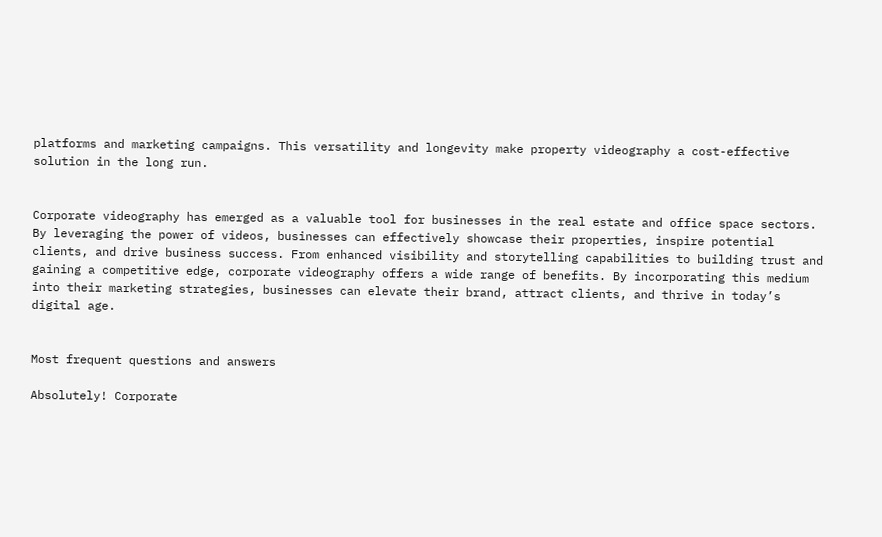platforms and marketing campaigns. This versatility and longevity make property videography a cost-effective solution in the long run.


Corporate videography has emerged as a valuable tool for businesses in the real estate and office space sectors. By leveraging the power of videos, businesses can effectively showcase their properties, inspire potential clients, and drive business success. From enhanced visibility and storytelling capabilities to building trust and gaining a competitive edge, corporate videography offers a wide range of benefits. By incorporating this medium into their marketing strategies, businesses can elevate their brand, attract clients, and thrive in today’s digital age.


Most frequent questions and answers

Absolutely! Corporate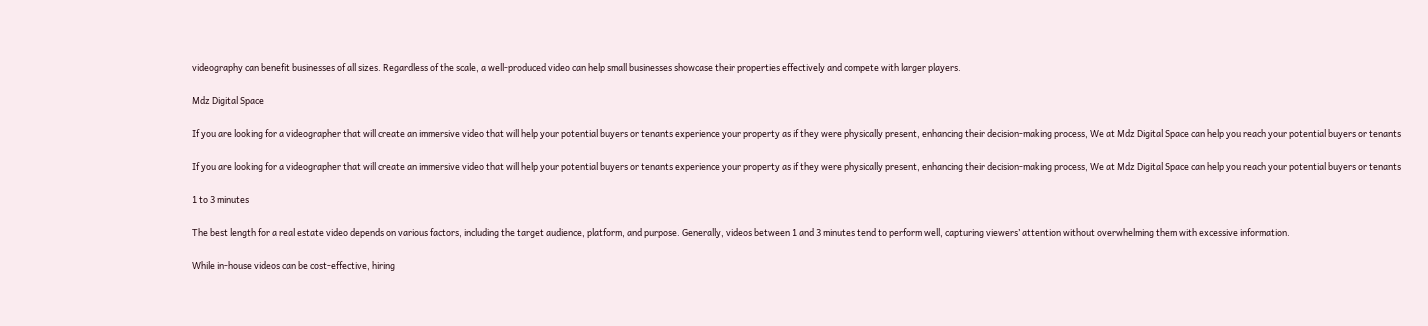videography can benefit businesses of all sizes. Regardless of the scale, a well-produced video can help small businesses showcase their properties effectively and compete with larger players.

Mdz Digital Space

If you are looking for a videographer that will create an immersive video that will help your potential buyers or tenants experience your property as if they were physically present, enhancing their decision-making process, We at Mdz Digital Space can help you reach your potential buyers or tenants

If you are looking for a videographer that will create an immersive video that will help your potential buyers or tenants experience your property as if they were physically present, enhancing their decision-making process, We at Mdz Digital Space can help you reach your potential buyers or tenants

1 to 3 minutes

The best length for a real estate video depends on various factors, including the target audience, platform, and purpose. Generally, videos between 1 and 3 minutes tend to perform well, capturing viewers’ attention without overwhelming them with excessive information.

While in-house videos can be cost-effective, hiring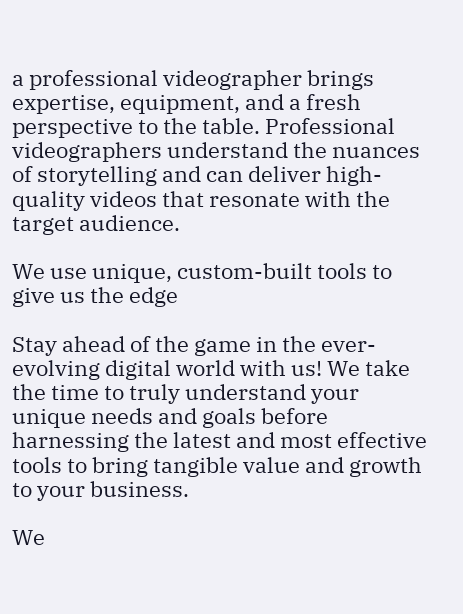a professional videographer brings expertise, equipment, and a fresh perspective to the table. Professional videographers understand the nuances of storytelling and can deliver high-quality videos that resonate with the target audience.

We use unique, custom-built tools to give us the edge

Stay ahead of the game in the ever-evolving digital world with us! We take the time to truly understand your unique needs and goals before harnessing the latest and most effective tools to bring tangible value and growth to your business.

We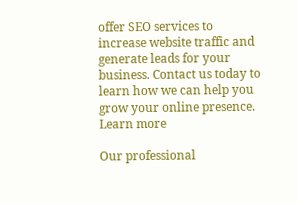offer SEO services to increase website traffic and generate leads for your business. Contact us today to learn how we can help you grow your online presence. Learn more

Our professional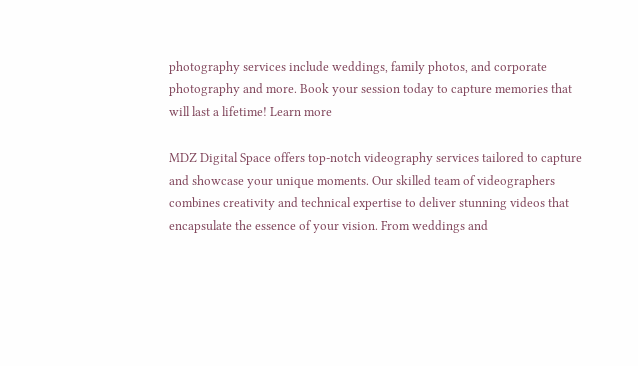photography services include weddings, family photos, and corporate photography and more. Book your session today to capture memories that will last a lifetime! Learn more

MDZ Digital Space offers top-notch videography services tailored to capture and showcase your unique moments. Our skilled team of videographers combines creativity and technical expertise to deliver stunning videos that encapsulate the essence of your vision. From weddings and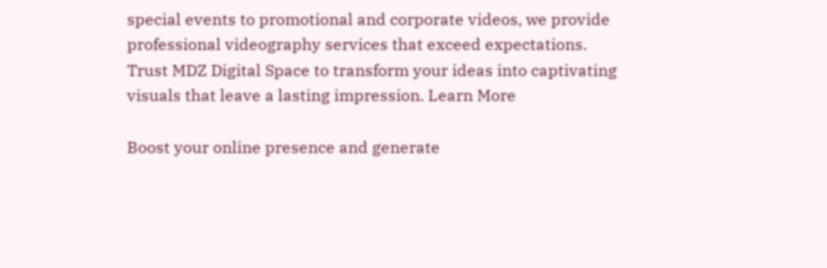special events to promotional and corporate videos, we provide professional videography services that exceed expectations. Trust MDZ Digital Space to transform your ideas into captivating visuals that leave a lasting impression. Learn More

Boost your online presence and generate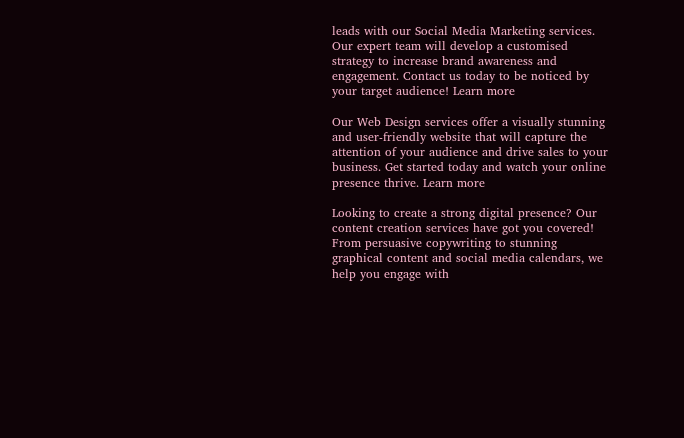leads with our Social Media Marketing services. Our expert team will develop a customised strategy to increase brand awareness and engagement. Contact us today to be noticed by your target audience! Learn more

Our Web Design services offer a visually stunning and user-friendly website that will capture the attention of your audience and drive sales to your business. Get started today and watch your online presence thrive. Learn more

Looking to create a strong digital presence? Our content creation services have got you covered! From persuasive copywriting to stunning graphical content and social media calendars, we help you engage with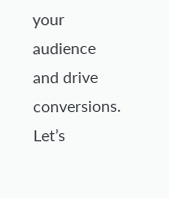your audience and drive conversions. Let’s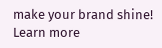make your brand shine! Learn more